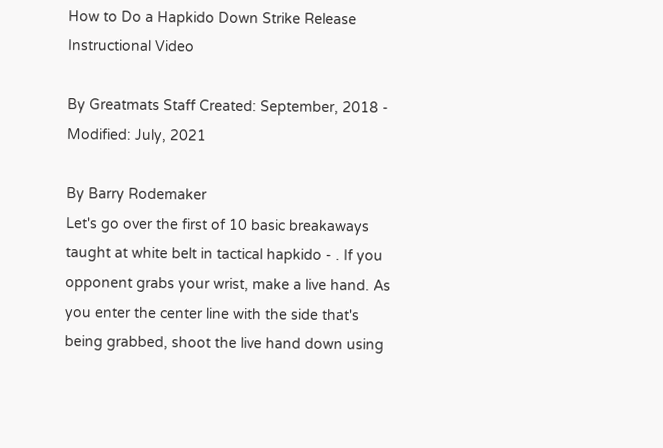How to Do a Hapkido Down Strike Release Instructional Video

By Greatmats Staff Created: September, 2018 - Modified: July, 2021

By Barry Rodemaker
Let's go over the first of 10 basic breakaways taught at white belt in tactical hapkido - . If you opponent grabs your wrist, make a live hand. As you enter the center line with the side that's being grabbed, shoot the live hand down using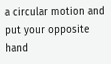a circular motion and put your opposite hand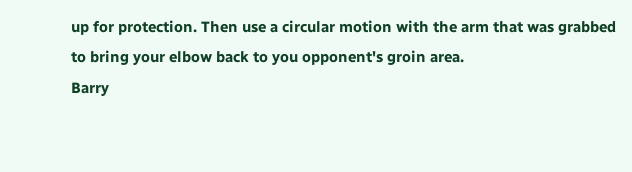up for protection. Then use a circular motion with the arm that was grabbed to bring your elbow back to you opponent's groin area.
Barry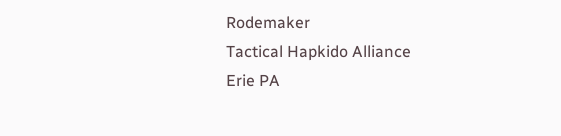Rodemaker
Tactical Hapkido Alliance
Erie PA